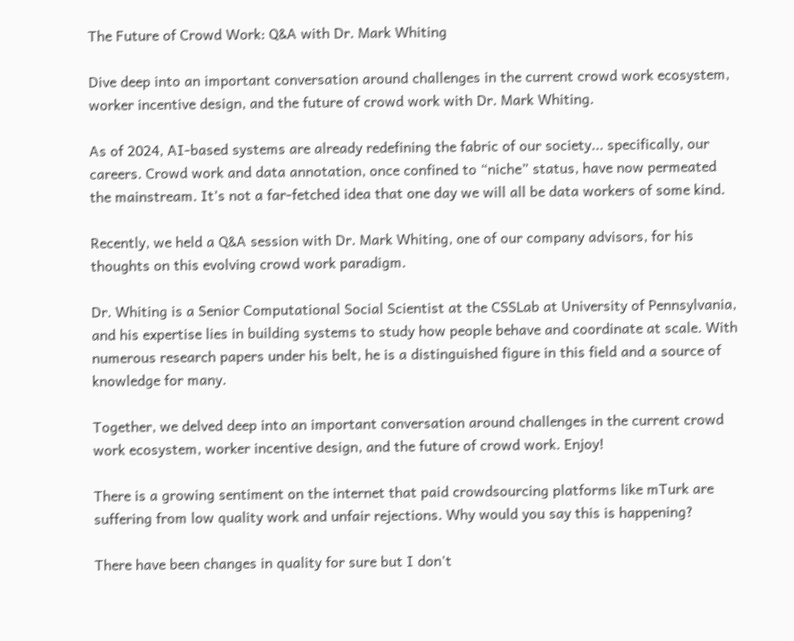The Future of Crowd Work: Q&A with Dr. Mark Whiting

Dive deep into an important conversation around challenges in the current crowd work ecosystem, worker incentive design, and the future of crowd work with Dr. Mark Whiting.

As of 2024, AI-based systems are already redefining the fabric of our society... specifically, our careers. Crowd work and data annotation, once confined to “niche” status, have now permeated the mainstream. It’s not a far-fetched idea that one day we will all be data workers of some kind.

Recently, we held a Q&A session with Dr. Mark Whiting, one of our company advisors, for his thoughts on this evolving crowd work paradigm.

Dr. Whiting is a Senior Computational Social Scientist at the CSSLab at University of Pennsylvania, and his expertise lies in building systems to study how people behave and coordinate at scale. With numerous research papers under his belt, he is a distinguished figure in this field and a source of knowledge for many.

Together, we delved deep into an important conversation around challenges in the current crowd work ecosystem, worker incentive design, and the future of crowd work. Enjoy!

There is a growing sentiment on the internet that paid crowdsourcing platforms like mTurk are suffering from low quality work and unfair rejections. Why would you say this is happening?

There have been changes in quality for sure but I don't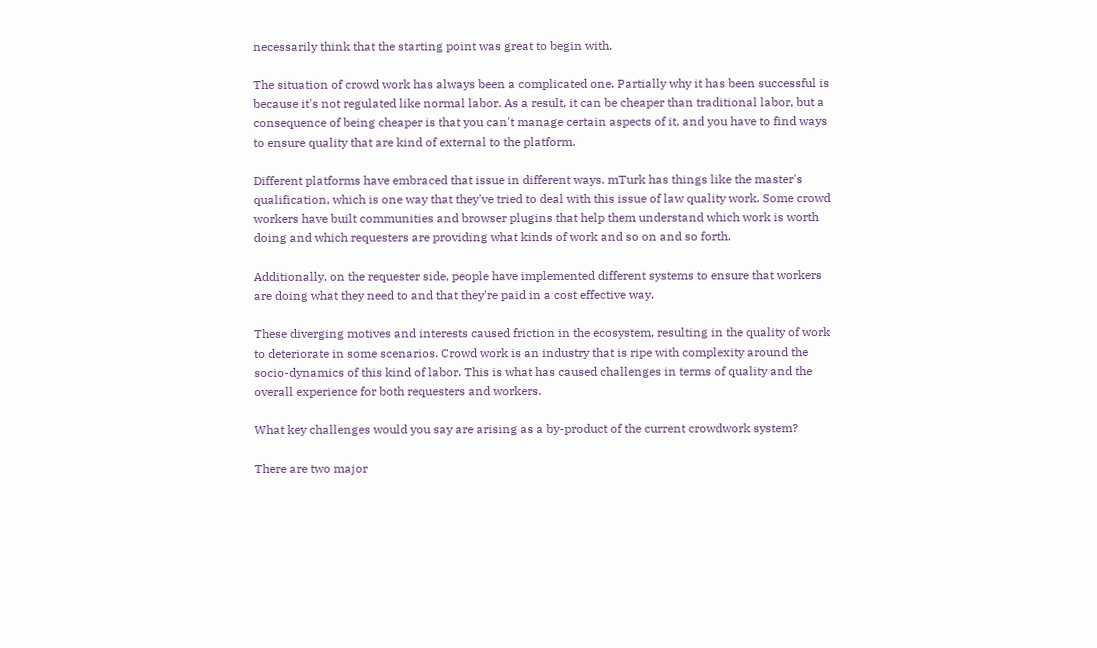necessarily think that the starting point was great to begin with.

The situation of crowd work has always been a complicated one. Partially why it has been successful is because it's not regulated like normal labor. As a result, it can be cheaper than traditional labor, but a consequence of being cheaper is that you can't manage certain aspects of it, and you have to find ways to ensure quality that are kind of external to the platform.

Different platforms have embraced that issue in different ways. mTurk has things like the master's qualification, which is one way that they've tried to deal with this issue of law quality work. Some crowd workers have built communities and browser plugins that help them understand which work is worth doing and which requesters are providing what kinds of work and so on and so forth.

Additionally, on the requester side, people have implemented different systems to ensure that workers are doing what they need to and that they're paid in a cost effective way.

These diverging motives and interests caused friction in the ecosystem, resulting in the quality of work to deteriorate in some scenarios. Crowd work is an industry that is ripe with complexity around the socio-dynamics of this kind of labor. This is what has caused challenges in terms of quality and the overall experience for both requesters and workers.

What key challenges would you say are arising as a by-product of the current crowdwork system?

There are two major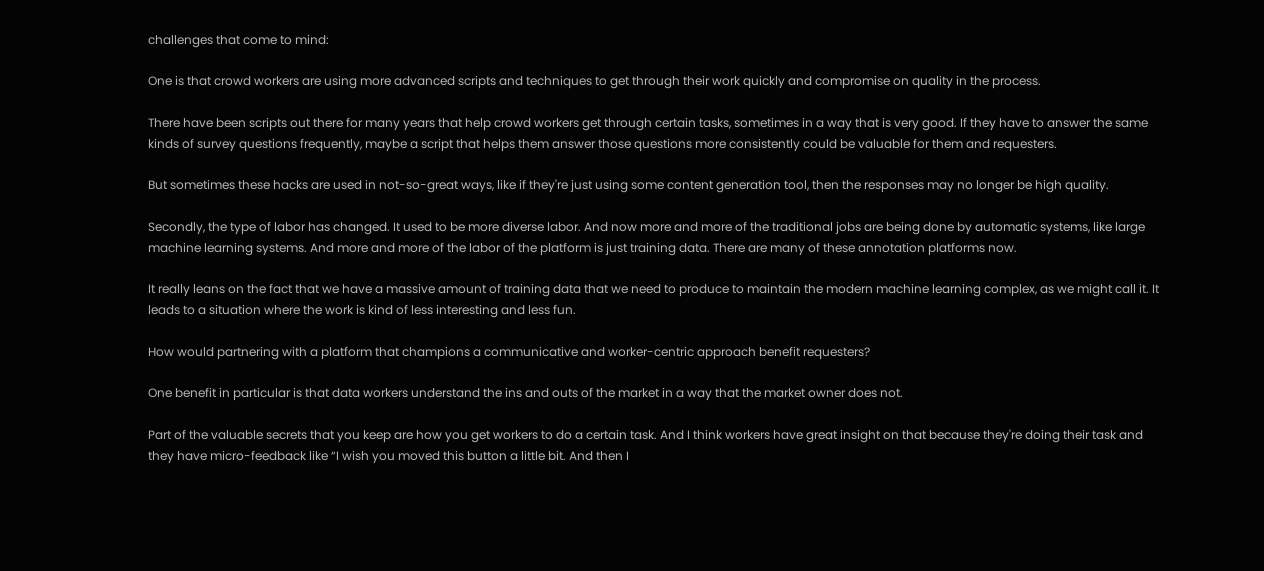challenges that come to mind:

One is that crowd workers are using more advanced scripts and techniques to get through their work quickly and compromise on quality in the process.

There have been scripts out there for many years that help crowd workers get through certain tasks, sometimes in a way that is very good. If they have to answer the same kinds of survey questions frequently, maybe a script that helps them answer those questions more consistently could be valuable for them and requesters.

But sometimes these hacks are used in not-so-great ways, like if they're just using some content generation tool, then the responses may no longer be high quality.

Secondly, the type of labor has changed. It used to be more diverse labor. And now more and more of the traditional jobs are being done by automatic systems, like large machine learning systems. And more and more of the labor of the platform is just training data. There are many of these annotation platforms now.

It really leans on the fact that we have a massive amount of training data that we need to produce to maintain the modern machine learning complex, as we might call it. It leads to a situation where the work is kind of less interesting and less fun.

How would partnering with a platform that champions a communicative and worker-centric approach benefit requesters?

One benefit in particular is that data workers understand the ins and outs of the market in a way that the market owner does not.

Part of the valuable secrets that you keep are how you get workers to do a certain task. And I think workers have great insight on that because they're doing their task and they have micro-feedback like “I wish you moved this button a little bit. And then I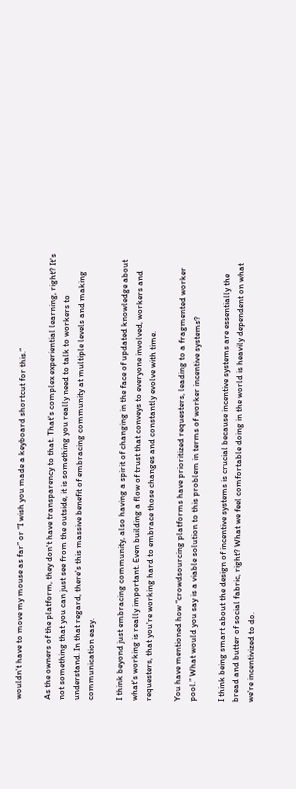wouldn't have to move my mouse as far” or “I wish you made a keyboard shortcut for this.”

As the owners of the platform, they don't have transparency to that. That's complex experiential learning, right? It's not something that you can just see from the outside, it is something you really need to talk to workers to understand. In that regard, there's this massive benefit of embracing community at multiple levels and making communication easy.

I think beyond just embracing community, also having a spirit of changing in the face of updated knowledge about what's working is really important. Even building a flow of trust that conveys to everyone involved, workers and requesters, that you're working hard to embrace those changes and constantly evolve with time.

You have mentioned how “crowdsourcing platforms have prioritized requesters, leading to a fragmented worker pool.” What would you say is a viable solution to this problem in terms of worker incentive systems?

I think being smart about the design of incentive systems is crucial because incentive systems are essentially the bread and butter of social fabric, right? What we feel comfortable doing in the world is heavily dependent on what we're incentivized to do.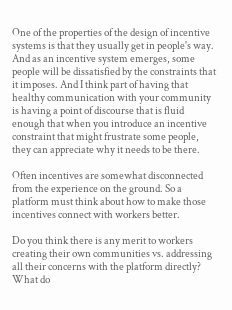One of the properties of the design of incentive systems is that they usually get in people's way. And as an incentive system emerges, some people will be dissatisfied by the constraints that it imposes. And I think part of having that healthy communication with your community is having a point of discourse that is fluid enough that when you introduce an incentive constraint that might frustrate some people, they can appreciate why it needs to be there.

Often incentives are somewhat disconnected from the experience on the ground. So a platform must think about how to make those incentives connect with workers better.

Do you think there is any merit to workers creating their own communities vs. addressing all their concerns with the platform directly? What do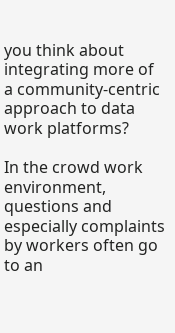you think about integrating more of a community-centric approach to data work platforms?

In the crowd work environment, questions and especially complaints by workers often go to an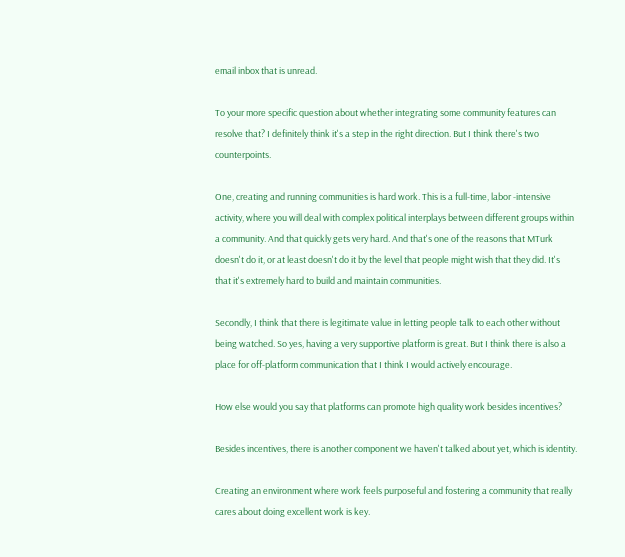email inbox that is unread.

To your more specific question about whether integrating some community features can resolve that? I definitely think it's a step in the right direction. But I think there's two counterpoints.

One, creating and running communities is hard work. This is a full-time, labor -intensive activity, where you will deal with complex political interplays between different groups within a community. And that quickly gets very hard. And that's one of the reasons that MTurk doesn't do it, or at least doesn't do it by the level that people might wish that they did. It's that it's extremely hard to build and maintain communities.

Secondly, I think that there is legitimate value in letting people talk to each other without being watched. So yes, having a very supportive platform is great. But I think there is also a place for off-platform communication that I think I would actively encourage.

How else would you say that platforms can promote high quality work besides incentives?

Besides incentives, there is another component we haven't talked about yet, which is identity.

Creating an environment where work feels purposeful and fostering a community that really cares about doing excellent work is key.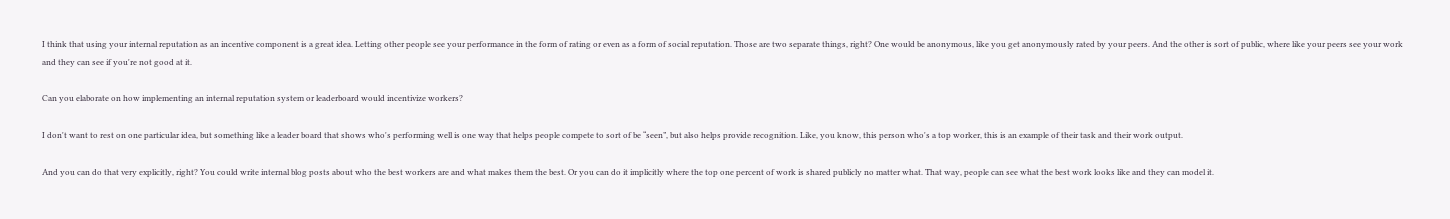I think that using your internal reputation as an incentive component is a great idea. Letting other people see your performance in the form of rating or even as a form of social reputation. Those are two separate things, right? One would be anonymous, like you get anonymously rated by your peers. And the other is sort of public, where like your peers see your work and they can see if you're not good at it.

Can you elaborate on how implementing an internal reputation system or leaderboard would incentivize workers?

I don't want to rest on one particular idea, but something like a leader board that shows who's performing well is one way that helps people compete to sort of be “seen”, but also helps provide recognition. Like, you know, this person who's a top worker, this is an example of their task and their work output.

And you can do that very explicitly, right? You could write internal blog posts about who the best workers are and what makes them the best. Or you can do it implicitly where the top one percent of work is shared publicly no matter what. That way, people can see what the best work looks like and they can model it.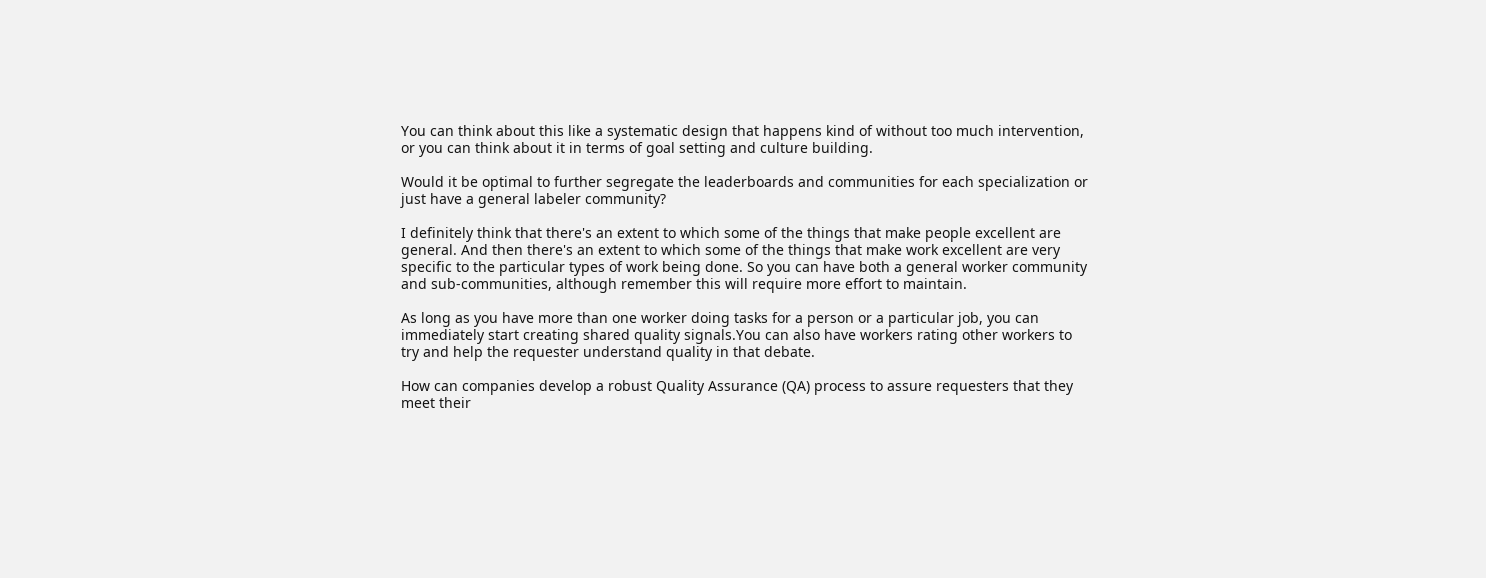You can think about this like a systematic design that happens kind of without too much intervention, or you can think about it in terms of goal setting and culture building.

Would it be optimal to further segregate the leaderboards and communities for each specialization or just have a general labeler community?

I definitely think that there's an extent to which some of the things that make people excellent are general. And then there's an extent to which some of the things that make work excellent are very specific to the particular types of work being done. So you can have both a general worker community and sub-communities, although remember this will require more effort to maintain.

As long as you have more than one worker doing tasks for a person or a particular job, you can immediately start creating shared quality signals.You can also have workers rating other workers to try and help the requester understand quality in that debate.

How can companies develop a robust Quality Assurance (QA) process to assure requesters that they meet their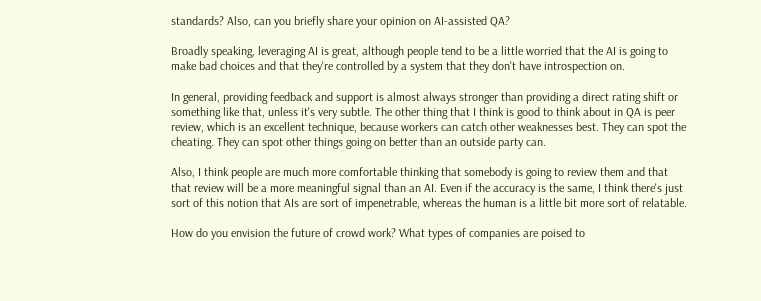standards? Also, can you briefly share your opinion on AI-assisted QA?

Broadly speaking, leveraging AI is great, although people tend to be a little worried that the AI is going to make bad choices and that they're controlled by a system that they don't have introspection on.

In general, providing feedback and support is almost always stronger than providing a direct rating shift or something like that, unless it's very subtle. The other thing that I think is good to think about in QA is peer review, which is an excellent technique, because workers can catch other weaknesses best. They can spot the cheating. They can spot other things going on better than an outside party can.

Also, I think people are much more comfortable thinking that somebody is going to review them and that that review will be a more meaningful signal than an AI. Even if the accuracy is the same, I think there's just sort of this notion that AIs are sort of impenetrable, whereas the human is a little bit more sort of relatable.

How do you envision the future of crowd work? What types of companies are poised to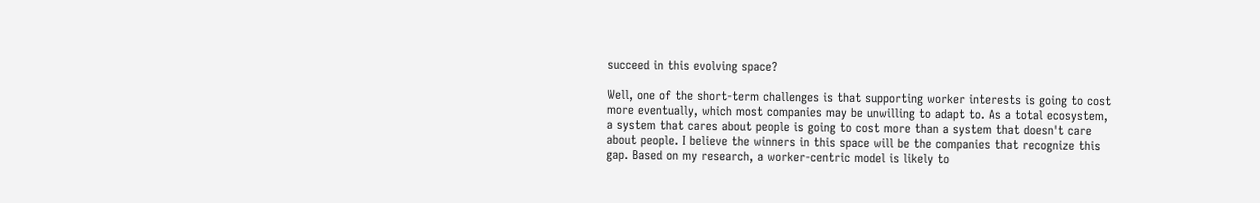succeed in this evolving space?

Well, one of the short-term challenges is that supporting worker interests is going to cost more eventually, which most companies may be unwilling to adapt to. As a total ecosystem, a system that cares about people is going to cost more than a system that doesn't care about people. I believe the winners in this space will be the companies that recognize this gap. Based on my research, a worker-centric model is likely to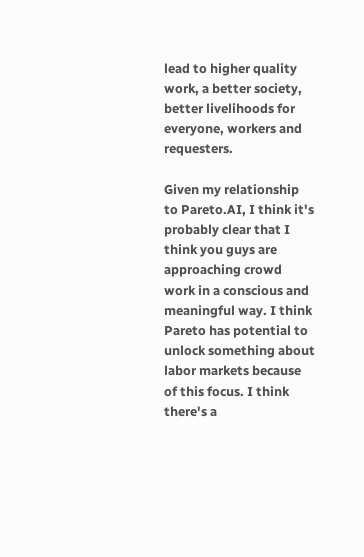lead to higher quality work, a better society, better livelihoods for everyone, workers and requesters.

Given my relationship to Pareto.AI, I think it's probably clear that I think you guys are approaching crowd work in a conscious and meaningful way. I think Pareto has potential to unlock something about labor markets because of this focus. I think there's a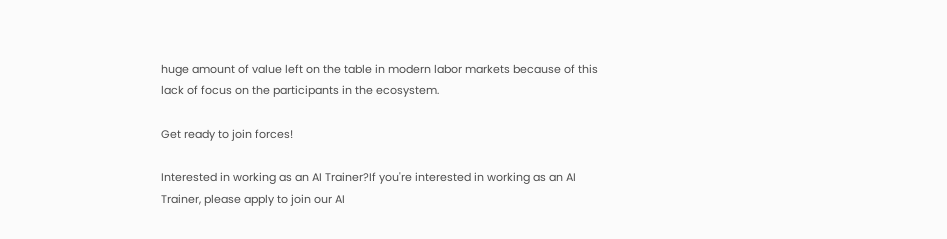huge amount of value left on the table in modern labor markets because of this lack of focus on the participants in the ecosystem.

Get ready to join forces!

Interested in working as an AI Trainer?If you're interested in working as an AI Trainer, please apply to join our AI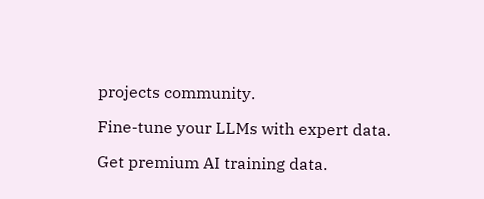projects community.

Fine-tune your LLMs with expert data.

Get premium AI training data.